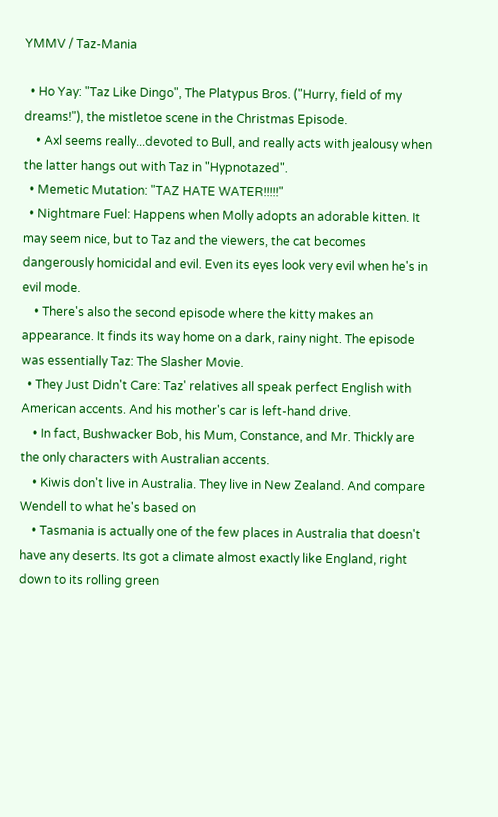YMMV / Taz-Mania

  • Ho Yay: "Taz Like Dingo", The Platypus Bros. ("Hurry, field of my dreams!"), the mistletoe scene in the Christmas Episode.
    • Axl seems really...devoted to Bull, and really acts with jealousy when the latter hangs out with Taz in "Hypnotazed".
  • Memetic Mutation: "TAZ HATE WATER!!!!!"
  • Nightmare Fuel: Happens when Molly adopts an adorable kitten. It may seem nice, but to Taz and the viewers, the cat becomes dangerously homicidal and evil. Even its eyes look very evil when he's in evil mode.
    • There's also the second episode where the kitty makes an appearance. It finds its way home on a dark, rainy night. The episode was essentially Taz: The Slasher Movie.
  • They Just Didn't Care: Taz' relatives all speak perfect English with American accents. And his mother's car is left-hand drive.
    • In fact, Bushwacker Bob, his Mum, Constance, and Mr. Thickly are the only characters with Australian accents.
    • Kiwis don't live in Australia. They live in New Zealand. And compare Wendell to what he's based on
    • Tasmania is actually one of the few places in Australia that doesn't have any deserts. Its got a climate almost exactly like England, right down to its rolling green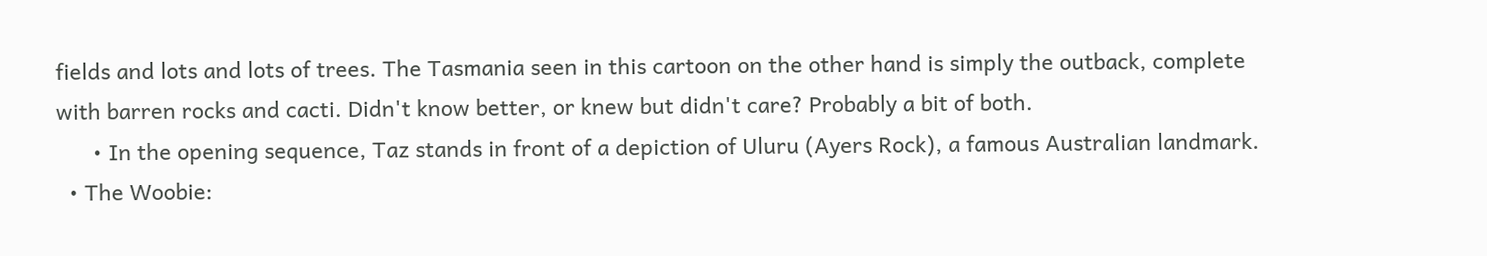fields and lots and lots of trees. The Tasmania seen in this cartoon on the other hand is simply the outback, complete with barren rocks and cacti. Didn't know better, or knew but didn't care? Probably a bit of both.
      • In the opening sequence, Taz stands in front of a depiction of Uluru (Ayers Rock), a famous Australian landmark.
  • The Woobie: